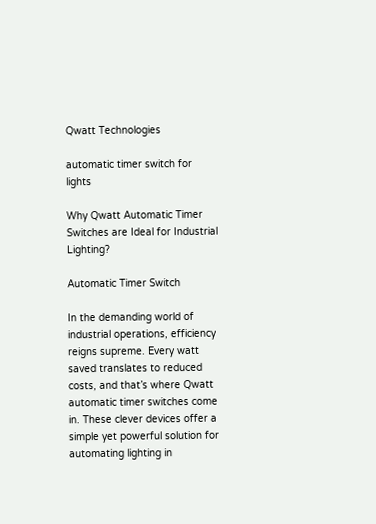Qwatt Technologies

automatic timer switch for lights

Why Qwatt Automatic Timer Switches are Ideal for Industrial Lighting?

Automatic Timer Switch

In the demanding world of industrial operations, efficiency reigns supreme. Every watt saved translates to reduced costs, and that’s where Qwatt automatic timer switches come in. These clever devices offer a simple yet powerful solution for automating lighting in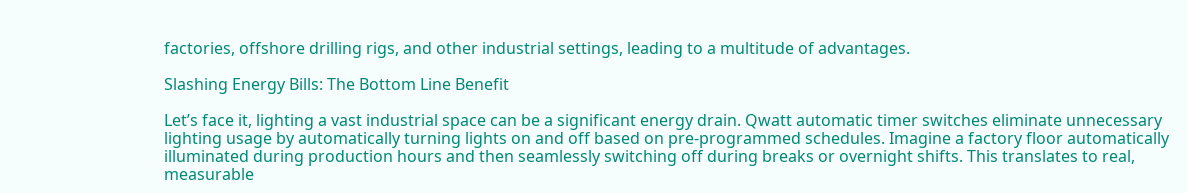factories, offshore drilling rigs, and other industrial settings, leading to a multitude of advantages.

Slashing Energy Bills: The Bottom Line Benefit

Let’s face it, lighting a vast industrial space can be a significant energy drain. Qwatt automatic timer switches eliminate unnecessary lighting usage by automatically turning lights on and off based on pre-programmed schedules. Imagine a factory floor automatically illuminated during production hours and then seamlessly switching off during breaks or overnight shifts. This translates to real, measurable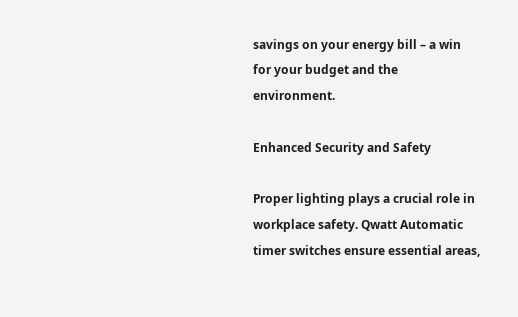savings on your energy bill – a win for your budget and the environment.

Enhanced Security and Safety

Proper lighting plays a crucial role in workplace safety. Qwatt Automatic timer switches ensure essential areas,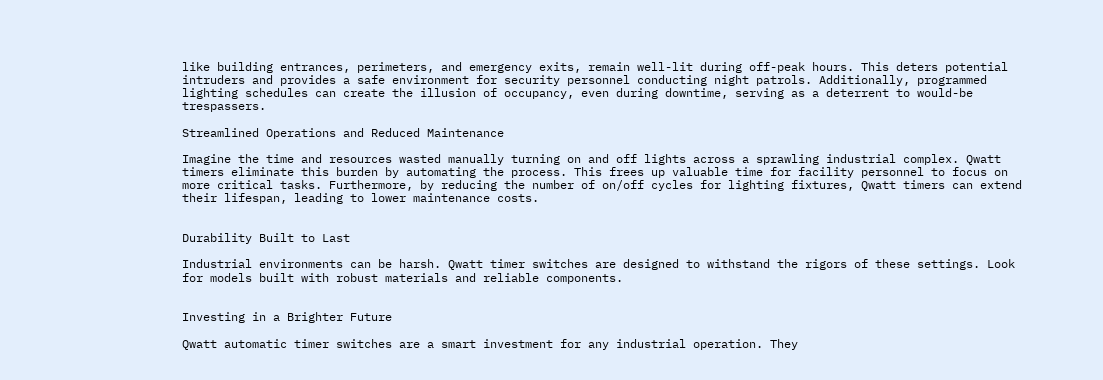like building entrances, perimeters, and emergency exits, remain well-lit during off-peak hours. This deters potential intruders and provides a safe environment for security personnel conducting night patrols. Additionally, programmed lighting schedules can create the illusion of occupancy, even during downtime, serving as a deterrent to would-be trespassers.

Streamlined Operations and Reduced Maintenance

Imagine the time and resources wasted manually turning on and off lights across a sprawling industrial complex. Qwatt timers eliminate this burden by automating the process. This frees up valuable time for facility personnel to focus on more critical tasks. Furthermore, by reducing the number of on/off cycles for lighting fixtures, Qwatt timers can extend their lifespan, leading to lower maintenance costs.


Durability Built to Last

Industrial environments can be harsh. Qwatt timer switches are designed to withstand the rigors of these settings. Look for models built with robust materials and reliable components.


Investing in a Brighter Future

Qwatt automatic timer switches are a smart investment for any industrial operation. They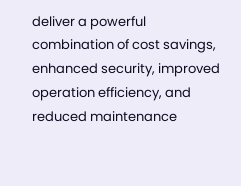deliver a powerful combination of cost savings, enhanced security, improved operation efficiency, and reduced maintenance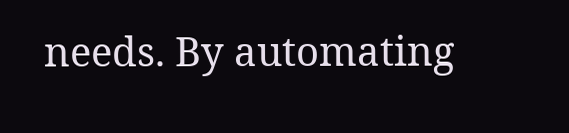needs. By automating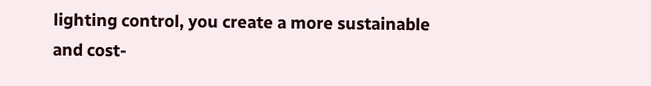lighting control, you create a more sustainable and cost-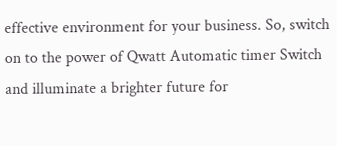effective environment for your business. So, switch on to the power of Qwatt Automatic timer Switch and illuminate a brighter future for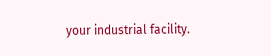your industrial facility.